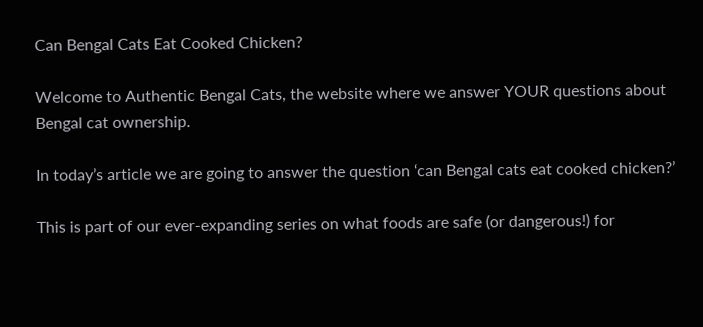Can Bengal Cats Eat Cooked Chicken?

Welcome to Authentic Bengal Cats, the website where we answer YOUR questions about Bengal cat ownership.

In today’s article we are going to answer the question ‘can Bengal cats eat cooked chicken?’

This is part of our ever-expanding series on what foods are safe (or dangerous!) for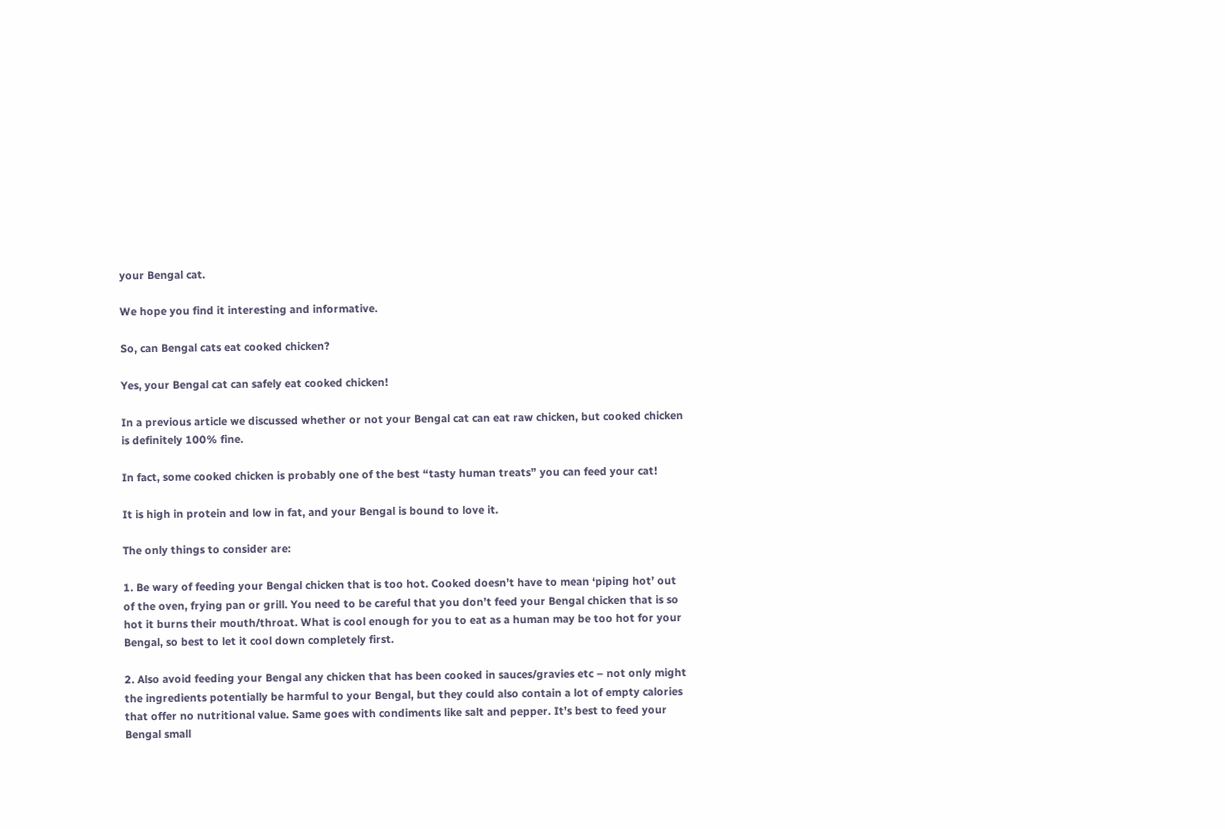your Bengal cat.

We hope you find it interesting and informative.

So, can Bengal cats eat cooked chicken?

Yes, your Bengal cat can safely eat cooked chicken!

In a previous article we discussed whether or not your Bengal cat can eat raw chicken, but cooked chicken is definitely 100% fine.

In fact, some cooked chicken is probably one of the best “tasty human treats” you can feed your cat!

It is high in protein and low in fat, and your Bengal is bound to love it.

The only things to consider are:

1. Be wary of feeding your Bengal chicken that is too hot. Cooked doesn’t have to mean ‘piping hot’ out of the oven, frying pan or grill. You need to be careful that you don’t feed your Bengal chicken that is so hot it burns their mouth/throat. What is cool enough for you to eat as a human may be too hot for your Bengal, so best to let it cool down completely first.

2. Also avoid feeding your Bengal any chicken that has been cooked in sauces/gravies etc – not only might the ingredients potentially be harmful to your Bengal, but they could also contain a lot of empty calories that offer no nutritional value. Same goes with condiments like salt and pepper. It’s best to feed your Bengal small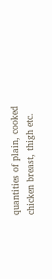quantities of plain, cooked chicken breast, thigh etc.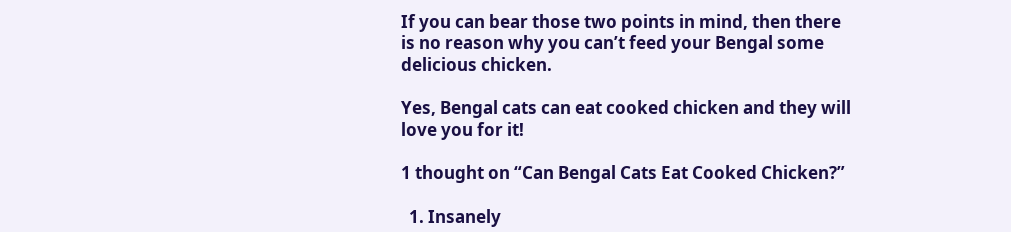If you can bear those two points in mind, then there is no reason why you can’t feed your Bengal some delicious chicken.

Yes, Bengal cats can eat cooked chicken and they will love you for it!

1 thought on “Can Bengal Cats Eat Cooked Chicken?”

  1. Insanely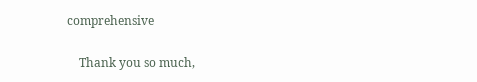comprehensive

    Thank you so much,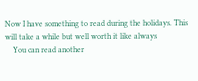Now I have something to read during the holidays. This will take a while but well worth it like always
    You can read another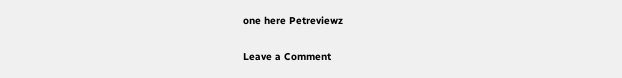one here Petreviewz


Leave a Comment